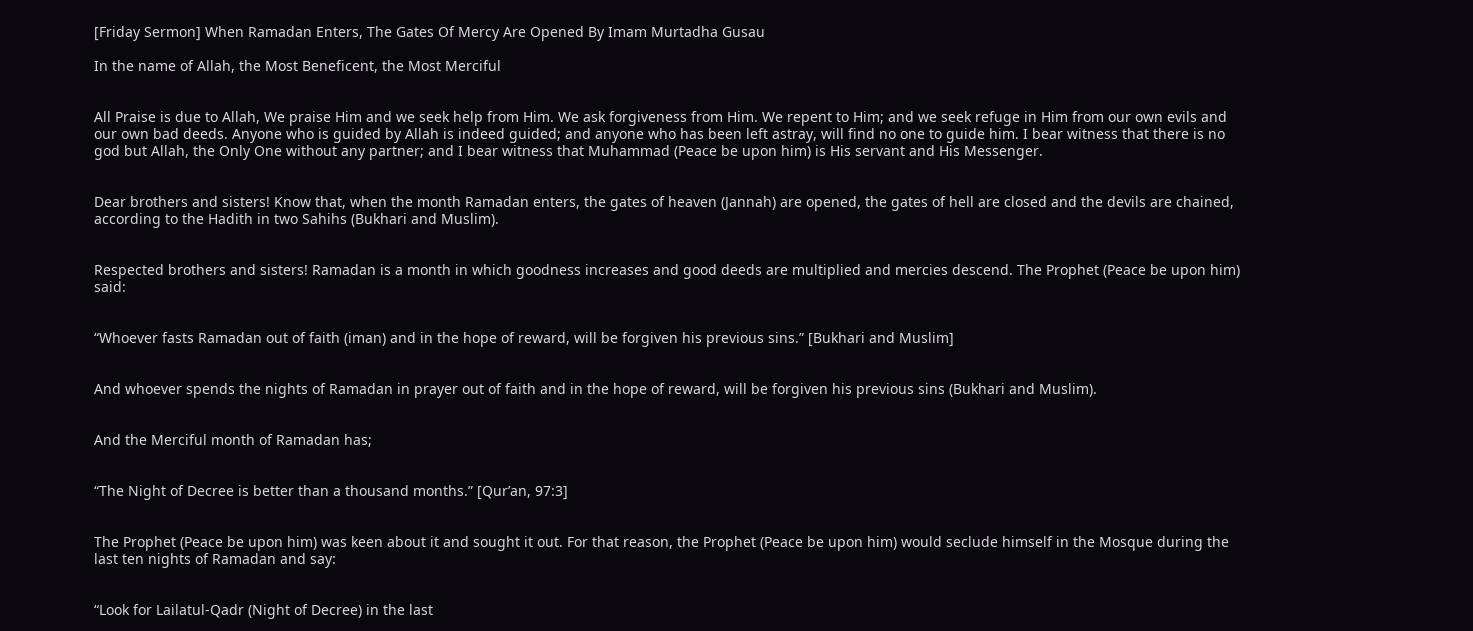[Friday Sermon] When Ramadan Enters, The Gates Of Mercy Are Opened By Imam Murtadha Gusau

In the name of Allah, the Most Beneficent, the Most Merciful


All Praise is due to Allah, We praise Him and we seek help from Him. We ask forgiveness from Him. We repent to Him; and we seek refuge in Him from our own evils and our own bad deeds. Anyone who is guided by Allah is indeed guided; and anyone who has been left astray, will find no one to guide him. I bear witness that there is no god but Allah, the Only One without any partner; and I bear witness that Muhammad (Peace be upon him) is His servant and His Messenger.


Dear brothers and sisters! Know that, when the month Ramadan enters, the gates of heaven (Jannah) are opened, the gates of hell are closed and the devils are chained, according to the Hadith in two Sahihs (Bukhari and Muslim).


Respected brothers and sisters! Ramadan is a month in which goodness increases and good deeds are multiplied and mercies descend. The Prophet (Peace be upon him) said:


“Whoever fasts Ramadan out of faith (iman) and in the hope of reward, will be forgiven his previous sins.” [Bukhari and Muslim]


And whoever spends the nights of Ramadan in prayer out of faith and in the hope of reward, will be forgiven his previous sins (Bukhari and Muslim).


And the Merciful month of Ramadan has;


“The Night of Decree is better than a thousand months.” [Qur’an, 97:3]


The Prophet (Peace be upon him) was keen about it and sought it out. For that reason, the Prophet (Peace be upon him) would seclude himself in the Mosque during the last ten nights of Ramadan and say:


“Look for Lailatul-Qadr (Night of Decree) in the last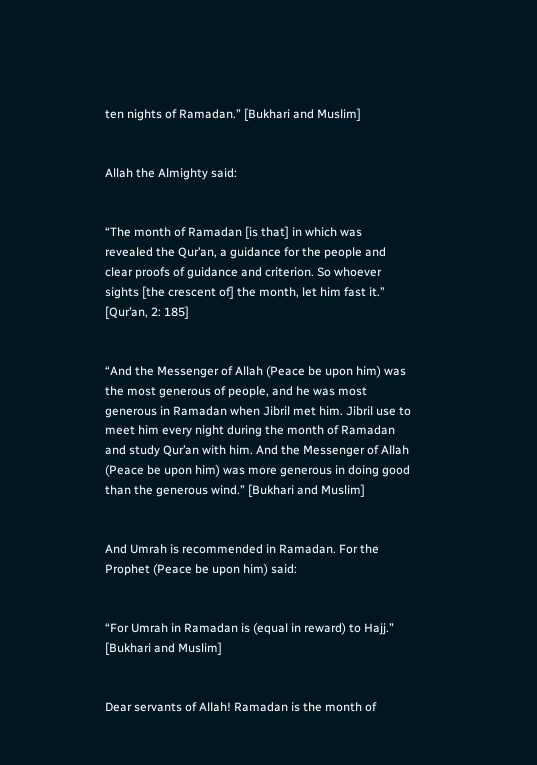ten nights of Ramadan.” [Bukhari and Muslim]


Allah the Almighty said:


“The month of Ramadan [is that] in which was revealed the Qur’an, a guidance for the people and clear proofs of guidance and criterion. So whoever sights [the crescent of] the month, let him fast it.” [Qur’an, 2: 185]


“And the Messenger of Allah (Peace be upon him) was the most generous of people, and he was most generous in Ramadan when Jibril met him. Jibril use to meet him every night during the month of Ramadan and study Qur’an with him. And the Messenger of Allah (Peace be upon him) was more generous in doing good than the generous wind.” [Bukhari and Muslim]


And Umrah is recommended in Ramadan. For the Prophet (Peace be upon him) said:


“For Umrah in Ramadan is (equal in reward) to Hajj.” [Bukhari and Muslim]


Dear servants of Allah! Ramadan is the month of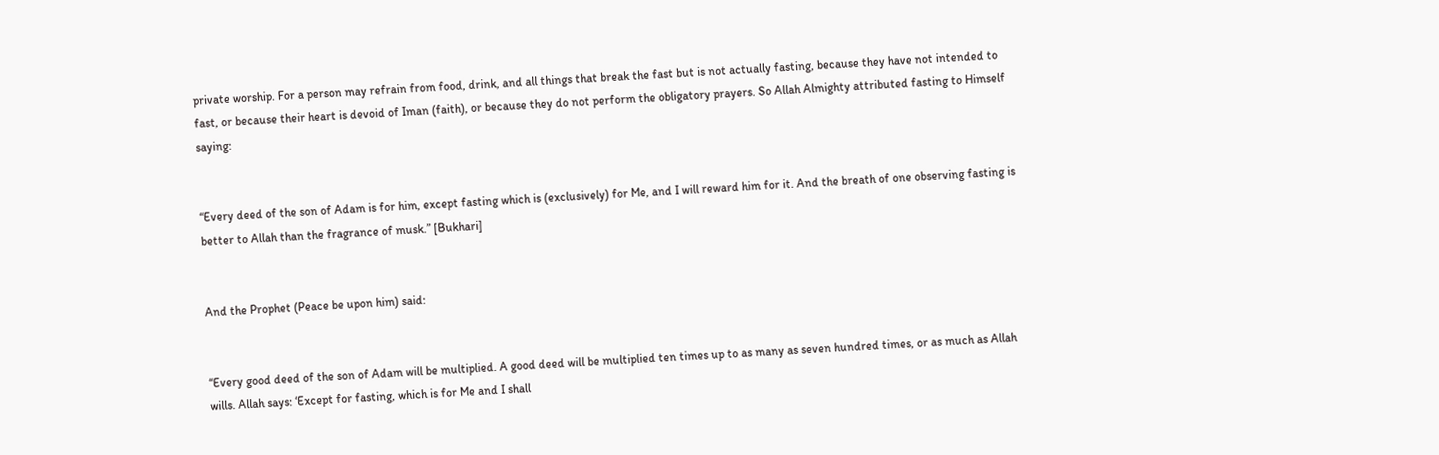private worship. For a person may refrain from food, drink, and all things that break the fast but is not actually fasting, because they have not intended to fast, or because their heart is devoid of Iman (faith), or because they do not perform the obligatory prayers. So Allah Almighty attributed fasting to Himself saying:


“Every deed of the son of Adam is for him, except fasting which is (exclusively) for Me, and I will reward him for it. And the breath of one observing fasting is better to Allah than the fragrance of musk.” [Bukhari]


And the Prophet (Peace be upon him) said:


“Every good deed of the son of Adam will be multiplied. A good deed will be multiplied ten times up to as many as seven hundred times, or as much as Allah wills. Allah says: ‘Except for fasting, which is for Me and I shall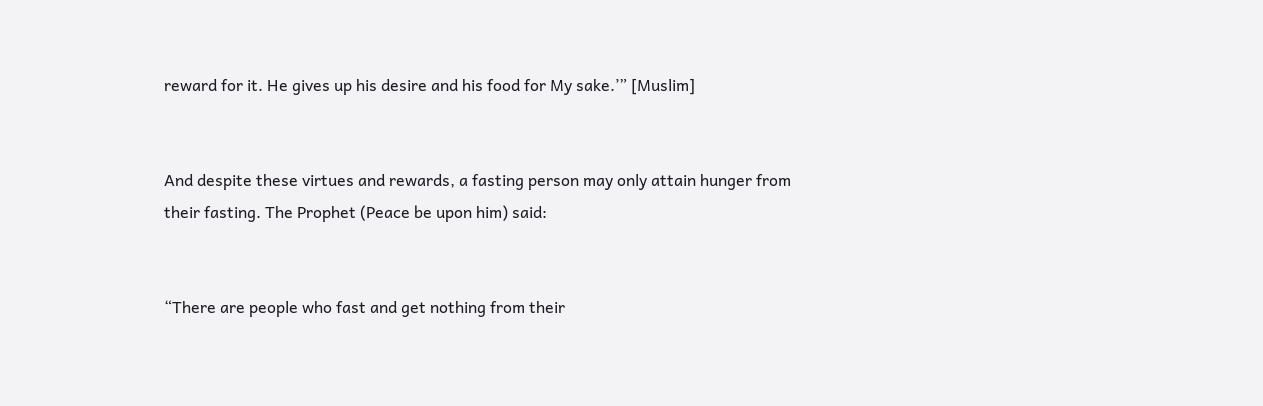reward for it. He gives up his desire and his food for My sake.’” [Muslim]


And despite these virtues and rewards, a fasting person may only attain hunger from their fasting. The Prophet (Peace be upon him) said:


“There are people who fast and get nothing from their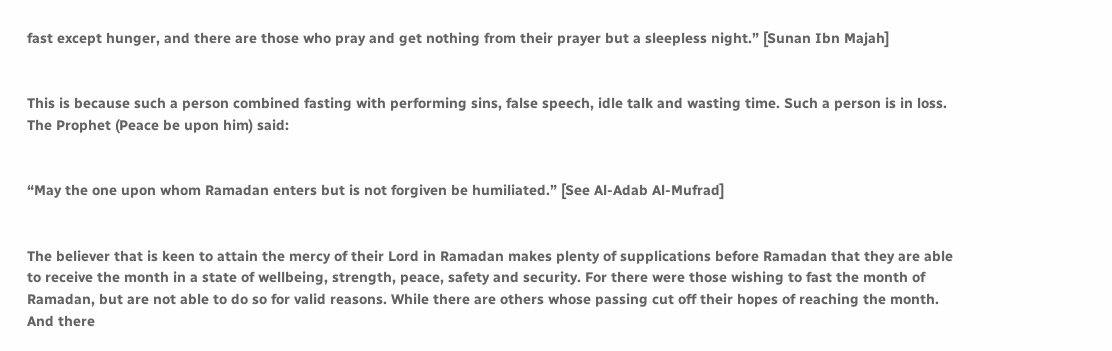fast except hunger, and there are those who pray and get nothing from their prayer but a sleepless night.” [Sunan Ibn Majah]


This is because such a person combined fasting with performing sins, false speech, idle talk and wasting time. Such a person is in loss. The Prophet (Peace be upon him) said:


“May the one upon whom Ramadan enters but is not forgiven be humiliated.” [See Al-Adab Al-Mufrad]


The believer that is keen to attain the mercy of their Lord in Ramadan makes plenty of supplications before Ramadan that they are able to receive the month in a state of wellbeing, strength, peace, safety and security. For there were those wishing to fast the month of Ramadan, but are not able to do so for valid reasons. While there are others whose passing cut off their hopes of reaching the month. And there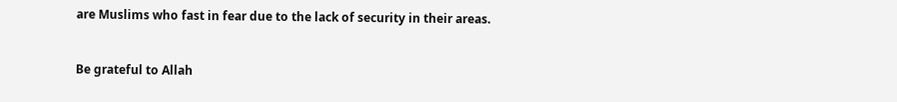are Muslims who fast in fear due to the lack of security in their areas.


Be grateful to Allah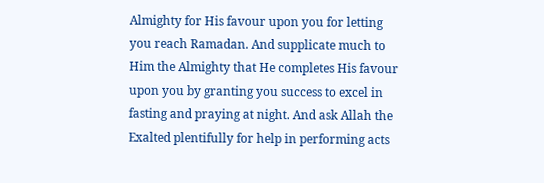Almighty for His favour upon you for letting you reach Ramadan. And supplicate much to Him the Almighty that He completes His favour upon you by granting you success to excel in fasting and praying at night. And ask Allah the Exalted plentifully for help in performing acts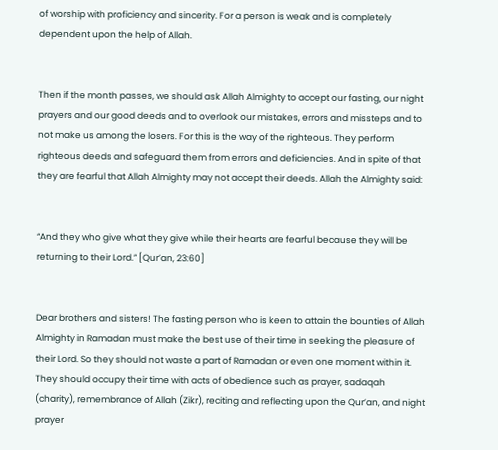of worship with proficiency and sincerity. For a person is weak and is completely dependent upon the help of Allah.


Then if the month passes, we should ask Allah Almighty to accept our fasting, our night prayers and our good deeds and to overlook our mistakes, errors and missteps and to not make us among the losers. For this is the way of the righteous. They perform righteous deeds and safeguard them from errors and deficiencies. And in spite of that they are fearful that Allah Almighty may not accept their deeds. Allah the Almighty said:


“And they who give what they give while their hearts are fearful because they will be returning to their Lord.” [Qur’an, 23:60]


Dear brothers and sisters! The fasting person who is keen to attain the bounties of Allah Almighty in Ramadan must make the best use of their time in seeking the pleasure of their Lord. So they should not waste a part of Ramadan or even one moment within it. They should occupy their time with acts of obedience such as prayer, sadaqah (charity), remembrance of Allah (Zikr), reciting and reflecting upon the Qur’an, and night prayer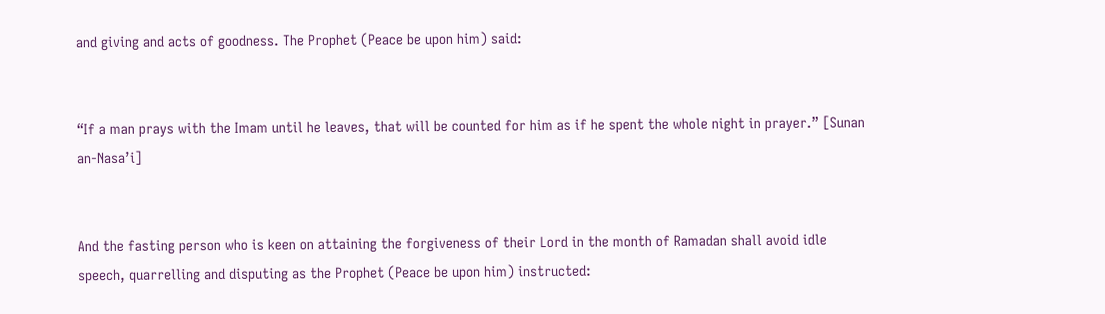and giving and acts of goodness. The Prophet (Peace be upon him) said:


“If a man prays with the Imam until he leaves, that will be counted for him as if he spent the whole night in prayer.” [Sunan an-Nasa’i]


And the fasting person who is keen on attaining the forgiveness of their Lord in the month of Ramadan shall avoid idle speech, quarrelling and disputing as the Prophet (Peace be upon him) instructed: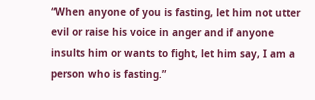“When anyone of you is fasting, let him not utter evil or raise his voice in anger and if anyone insults him or wants to fight, let him say, I am a person who is fasting.”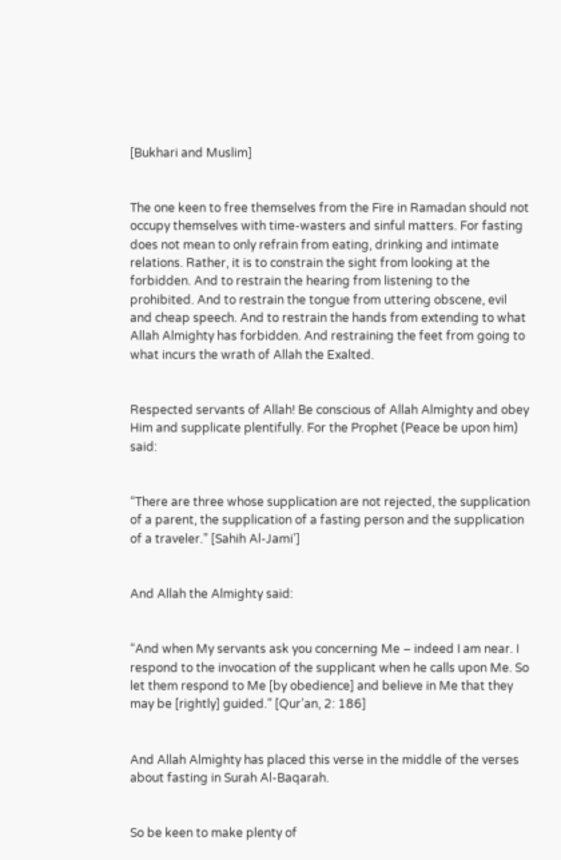[Bukhari and Muslim]


The one keen to free themselves from the Fire in Ramadan should not occupy themselves with time-wasters and sinful matters. For fasting does not mean to only refrain from eating, drinking and intimate relations. Rather, it is to constrain the sight from looking at the forbidden. And to restrain the hearing from listening to the prohibited. And to restrain the tongue from uttering obscene, evil and cheap speech. And to restrain the hands from extending to what Allah Almighty has forbidden. And restraining the feet from going to what incurs the wrath of Allah the Exalted.


Respected servants of Allah! Be conscious of Allah Almighty and obey Him and supplicate plentifully. For the Prophet (Peace be upon him) said:


“There are three whose supplication are not rejected, the supplication of a parent, the supplication of a fasting person and the supplication of a traveler.” [Sahih Al-Jami’]


And Allah the Almighty said:


“And when My servants ask you concerning Me – indeed I am near. I respond to the invocation of the supplicant when he calls upon Me. So let them respond to Me [by obedience] and believe in Me that they may be [rightly] guided.” [Qur’an, 2: 186]


And Allah Almighty has placed this verse in the middle of the verses about fasting in Surah Al-Baqarah.


So be keen to make plenty of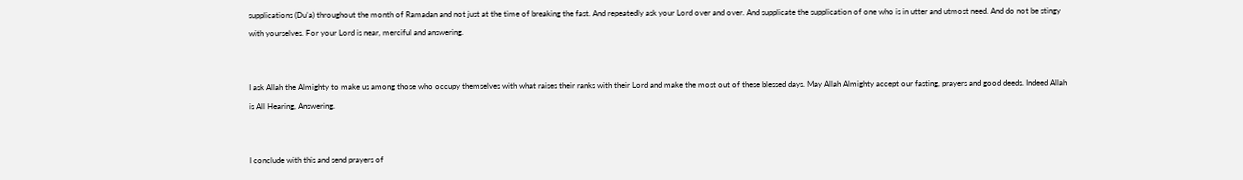supplications (Du’a) throughout the month of Ramadan and not just at the time of breaking the fast. And repeatedly ask your Lord over and over. And supplicate the supplication of one who is in utter and utmost need. And do not be stingy with yourselves. For your Lord is near, merciful and answering.


I ask Allah the Almighty to make us among those who occupy themselves with what raises their ranks with their Lord and make the most out of these blessed days. May Allah Almighty accept our fasting, prayers and good deeds. Indeed Allah is All Hearing, Answering.


I conclude with this and send prayers of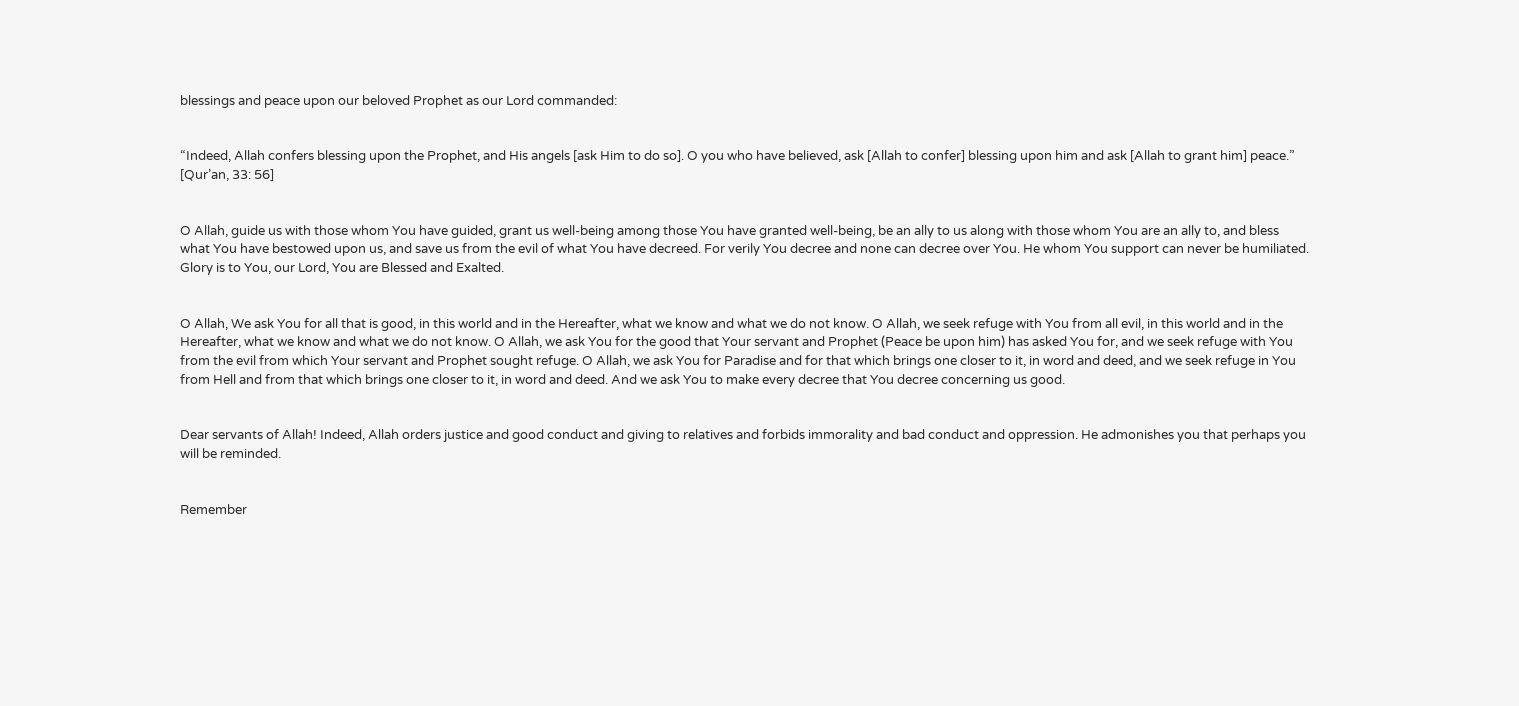blessings and peace upon our beloved Prophet as our Lord commanded:


“Indeed, Allah confers blessing upon the Prophet, and His angels [ask Him to do so]. O you who have believed, ask [Allah to confer] blessing upon him and ask [Allah to grant him] peace.” [Qur’an, 33: 56]


O Allah, guide us with those whom You have guided, grant us well-being among those You have granted well-being, be an ally to us along with those whom You are an ally to, and bless what You have bestowed upon us, and save us from the evil of what You have decreed. For verily You decree and none can decree over You. He whom You support can never be humiliated. Glory is to You, our Lord, You are Blessed and Exalted.


O Allah, We ask You for all that is good, in this world and in the Hereafter, what we know and what we do not know. O Allah, we seek refuge with You from all evil, in this world and in the Hereafter, what we know and what we do not know. O Allah, we ask You for the good that Your servant and Prophet (Peace be upon him) has asked You for, and we seek refuge with You from the evil from which Your servant and Prophet sought refuge. O Allah, we ask You for Paradise and for that which brings one closer to it, in word and deed, and we seek refuge in You from Hell and from that which brings one closer to it, in word and deed. And we ask You to make every decree that You decree concerning us good.


Dear servants of Allah! Indeed, Allah orders justice and good conduct and giving to relatives and forbids immorality and bad conduct and oppression. He admonishes you that perhaps you will be reminded.


Remember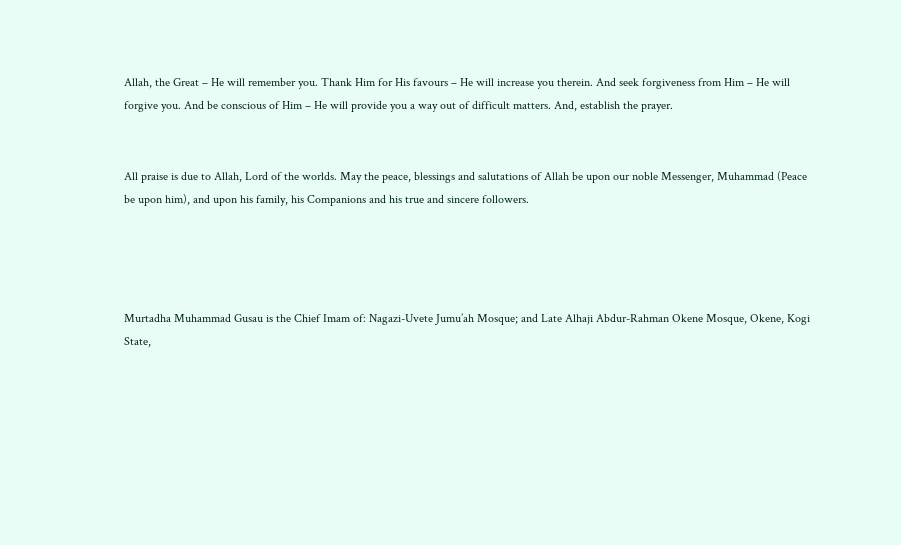Allah, the Great – He will remember you. Thank Him for His favours – He will increase you therein. And seek forgiveness from Him – He will forgive you. And be conscious of Him – He will provide you a way out of difficult matters. And, establish the prayer.


All praise is due to Allah, Lord of the worlds. May the peace, blessings and salutations of Allah be upon our noble Messenger, Muhammad (Peace be upon him), and upon his family, his Companions and his true and sincere followers.




Murtadha Muhammad Gusau is the Chief Imam of: Nagazi-Uvete Jumu’ah Mosque; and Late Alhaji Abdur-Rahman Okene Mosque, Okene, Kogi State,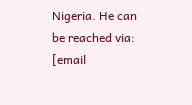Nigeria. He can be reached via: [email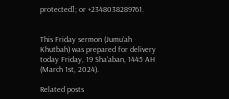protected]; or +2348038289761.


This Friday sermon (Jumu’ah Khutbah) was prepared for delivery today Friday, 19 Sha’aban, 1445 AH (March 1st, 2024).

Related posts